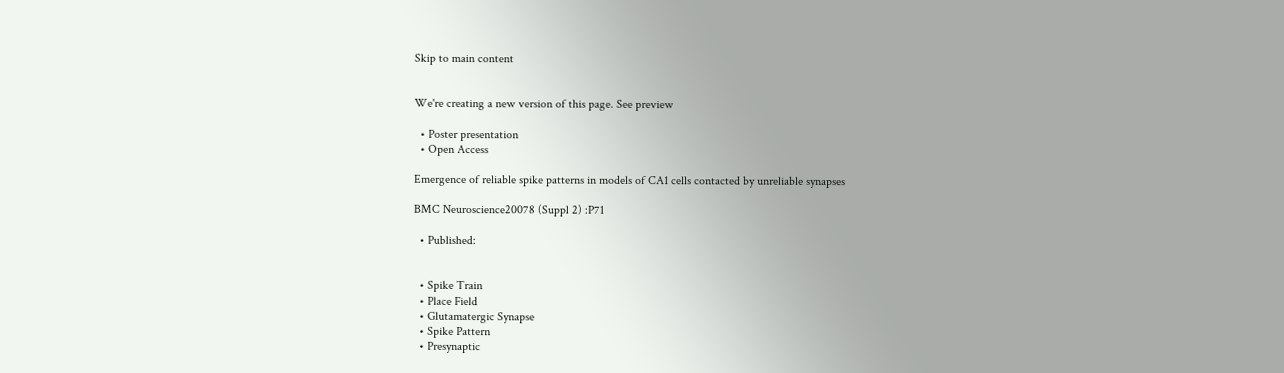Skip to main content


We're creating a new version of this page. See preview

  • Poster presentation
  • Open Access

Emergence of reliable spike patterns in models of CA1 cells contacted by unreliable synapses

BMC Neuroscience20078 (Suppl 2) :P71

  • Published:


  • Spike Train
  • Place Field
  • Glutamatergic Synapse
  • Spike Pattern
  • Presynaptic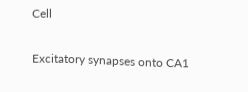Cell

Excitatory synapses onto CA1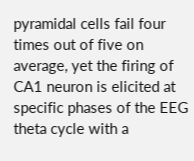pyramidal cells fail four times out of five on average, yet the firing of CA1 neuron is elicited at specific phases of the EEG theta cycle with a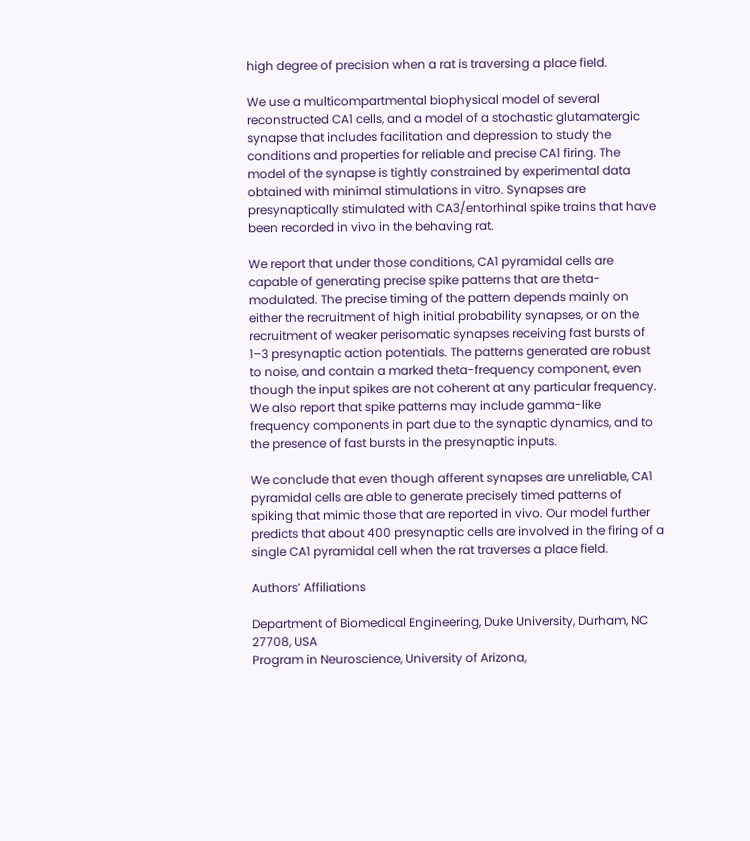high degree of precision when a rat is traversing a place field.

We use a multicompartmental biophysical model of several reconstructed CA1 cells, and a model of a stochastic glutamatergic synapse that includes facilitation and depression to study the conditions and properties for reliable and precise CA1 firing. The model of the synapse is tightly constrained by experimental data obtained with minimal stimulations in vitro. Synapses are presynaptically stimulated with CA3/entorhinal spike trains that have been recorded in vivo in the behaving rat.

We report that under those conditions, CA1 pyramidal cells are capable of generating precise spike patterns that are theta-modulated. The precise timing of the pattern depends mainly on either the recruitment of high initial probability synapses, or on the recruitment of weaker perisomatic synapses receiving fast bursts of 1–3 presynaptic action potentials. The patterns generated are robust to noise, and contain a marked theta-frequency component, even though the input spikes are not coherent at any particular frequency. We also report that spike patterns may include gamma-like frequency components in part due to the synaptic dynamics, and to the presence of fast bursts in the presynaptic inputs.

We conclude that even though afferent synapses are unreliable, CA1 pyramidal cells are able to generate precisely timed patterns of spiking that mimic those that are reported in vivo. Our model further predicts that about 400 presynaptic cells are involved in the firing of a single CA1 pyramidal cell when the rat traverses a place field.

Authors’ Affiliations

Department of Biomedical Engineering, Duke University, Durham, NC 27708, USA
Program in Neuroscience, University of Arizona,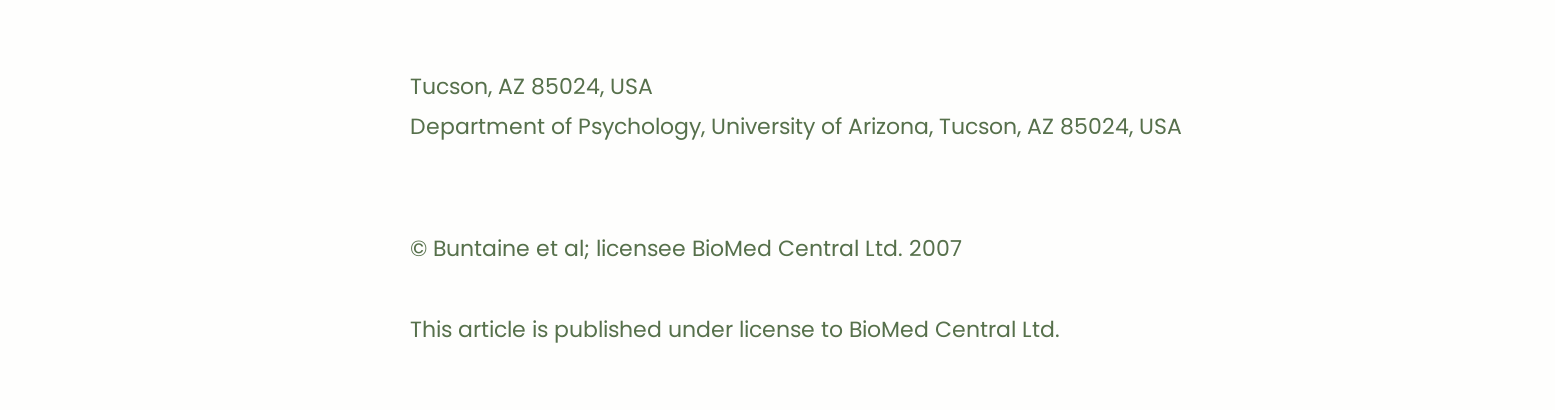Tucson, AZ 85024, USA
Department of Psychology, University of Arizona, Tucson, AZ 85024, USA


© Buntaine et al; licensee BioMed Central Ltd. 2007

This article is published under license to BioMed Central Ltd.